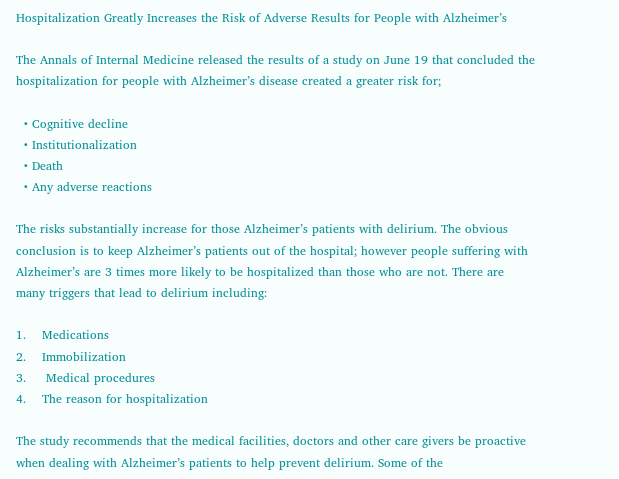Hospitalization Greatly Increases the Risk of Adverse Results for People with Alzheimer’s

The Annals of Internal Medicine released the results of a study on June 19 that concluded the hospitalization for people with Alzheimer’s disease created a greater risk for;

  • Cognitive decline
  • Institutionalization
  • Death
  • Any adverse reactions

The risks substantially increase for those Alzheimer’s patients with delirium. The obvious conclusion is to keep Alzheimer’s patients out of the hospital; however people suffering with Alzheimer’s are 3 times more likely to be hospitalized than those who are not. There are many triggers that lead to delirium including:

1.    Medications
2.    Immobilization
3.     Medical procedures
4.    The reason for hospitalization

The study recommends that the medical facilities, doctors and other care givers be proactive when dealing with Alzheimer’s patients to help prevent delirium. Some of the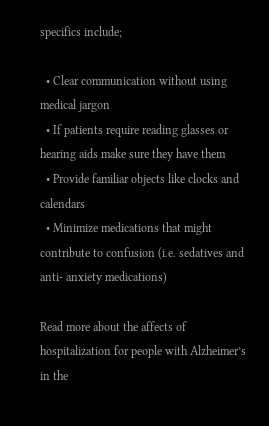specifics include;

  • Clear communication without using medical jargon
  • If patients require reading glasses or hearing aids make sure they have them
  • Provide familiar objects like clocks and calendars
  • Minimize medications that might contribute to confusion (i.e. sedatives and anti- anxiety medications)

Read more about the affects of hospitalization for people with Alzheimer’s in the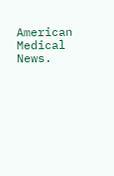American Medical News.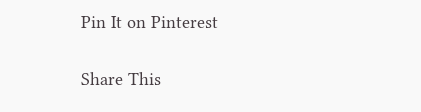Pin It on Pinterest

Share This